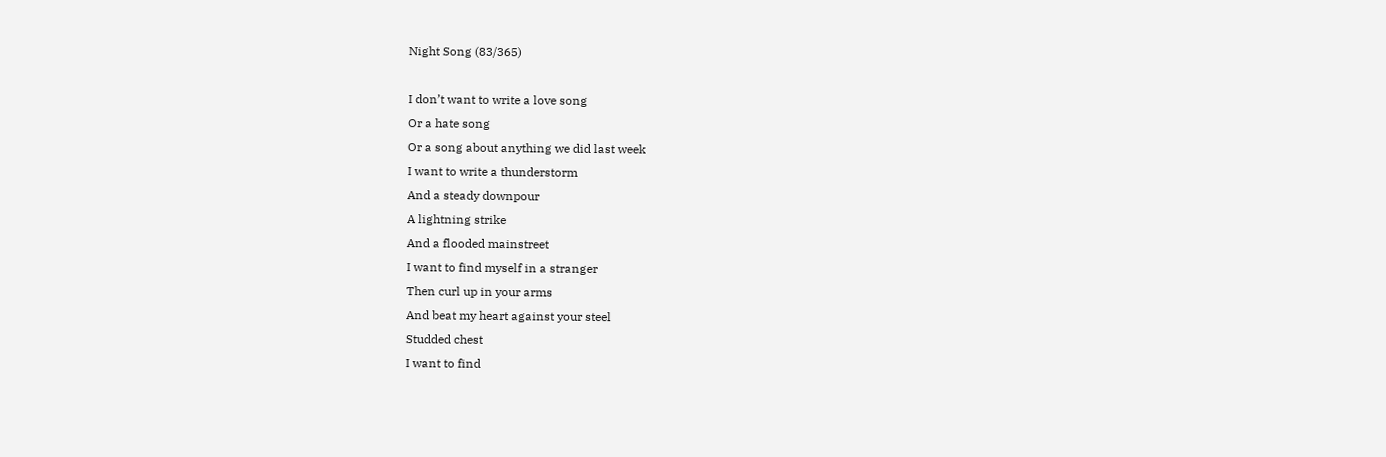Night Song (83/365)

I don’t want to write a love song
Or a hate song
Or a song about anything we did last week
I want to write a thunderstorm
And a steady downpour
A lightning strike
And a flooded mainstreet
I want to find myself in a stranger
Then curl up in your arms
And beat my heart against your steel
Studded chest
I want to find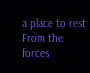a place to rest
From the forces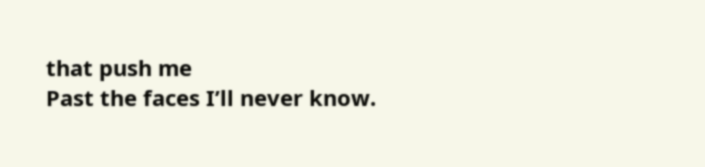that push me
Past the faces I’ll never know.